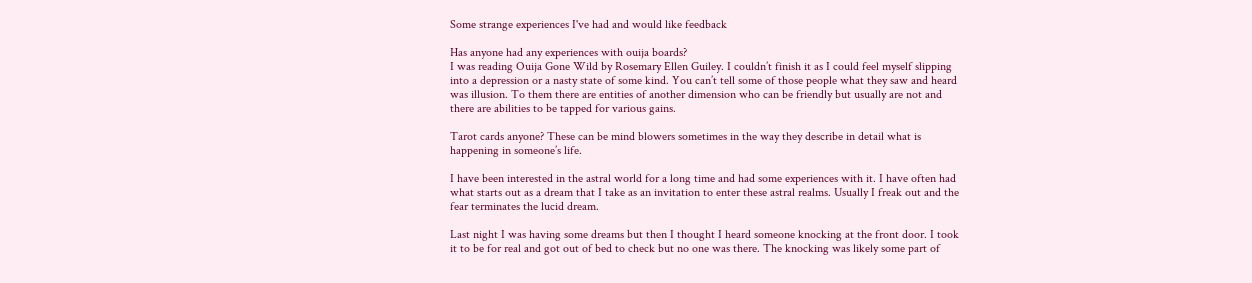Some strange experiences I've had and would like feedback

Has anyone had any experiences with ouija boards?
I was reading Ouija Gone Wild by Rosemary Ellen Guiley. I couldn’t finish it as I could feel myself slipping into a depression or a nasty state of some kind. You can’t tell some of those people what they saw and heard was illusion. To them there are entities of another dimension who can be friendly but usually are not and there are abilities to be tapped for various gains.

Tarot cards anyone? These can be mind blowers sometimes in the way they describe in detail what is happening in someone’s life.

I have been interested in the astral world for a long time and had some experiences with it. I have often had what starts out as a dream that I take as an invitation to enter these astral realms. Usually I freak out and the fear terminates the lucid dream.

Last night I was having some dreams but then I thought I heard someone knocking at the front door. I took it to be for real and got out of bed to check but no one was there. The knocking was likely some part of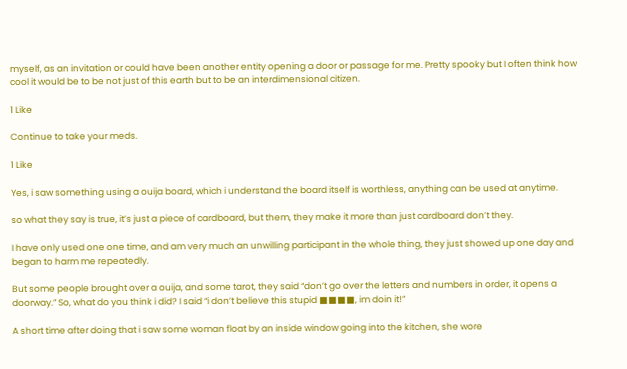myself, as an invitation or could have been another entity opening a door or passage for me. Pretty spooky but I often think how cool it would be to be not just of this earth but to be an interdimensional citizen.

1 Like

Continue to take your meds.

1 Like

Yes, i saw something using a ouija board, which i understand the board itself is worthless, anything can be used at anytime.

so what they say is true, it’s just a piece of cardboard, but them, they make it more than just cardboard don’t they.

I have only used one one time, and am very much an unwilling participant in the whole thing, they just showed up one day and began to harm me repeatedly.

But some people brought over a ouija, and some tarot, they said “don’t go over the letters and numbers in order, it opens a doorway.” So, what do you think i did? I said “i don’t believe this stupid ■■■■, im doin it!”

A short time after doing that i saw some woman float by an inside window going into the kitchen, she wore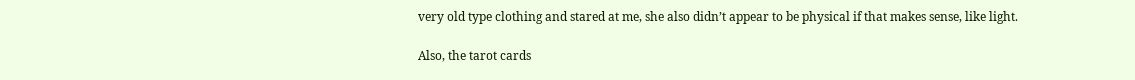very old type clothing and stared at me, she also didn’t appear to be physical if that makes sense, like light.

Also, the tarot cards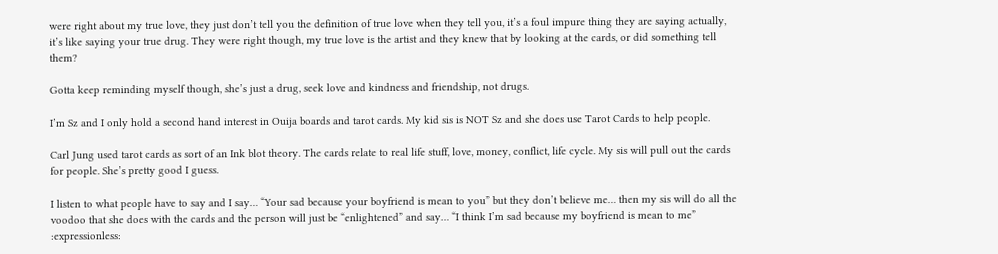were right about my true love, they just don’t tell you the definition of true love when they tell you, it’s a foul impure thing they are saying actually, it’s like saying your true drug. They were right though, my true love is the artist and they knew that by looking at the cards, or did something tell them?

Gotta keep reminding myself though, she’s just a drug, seek love and kindness and friendship, not drugs.

I’m Sz and I only hold a second hand interest in Ouija boards and tarot cards. My kid sis is NOT Sz and she does use Tarot Cards to help people.

Carl Jung used tarot cards as sort of an Ink blot theory. The cards relate to real life stuff, love, money, conflict, life cycle. My sis will pull out the cards for people. She’s pretty good I guess.

I listen to what people have to say and I say… “Your sad because your boyfriend is mean to you” but they don’t believe me… then my sis will do all the voodoo that she does with the cards and the person will just be “enlightened” and say… “I think I’m sad because my boyfriend is mean to me” :expressionless: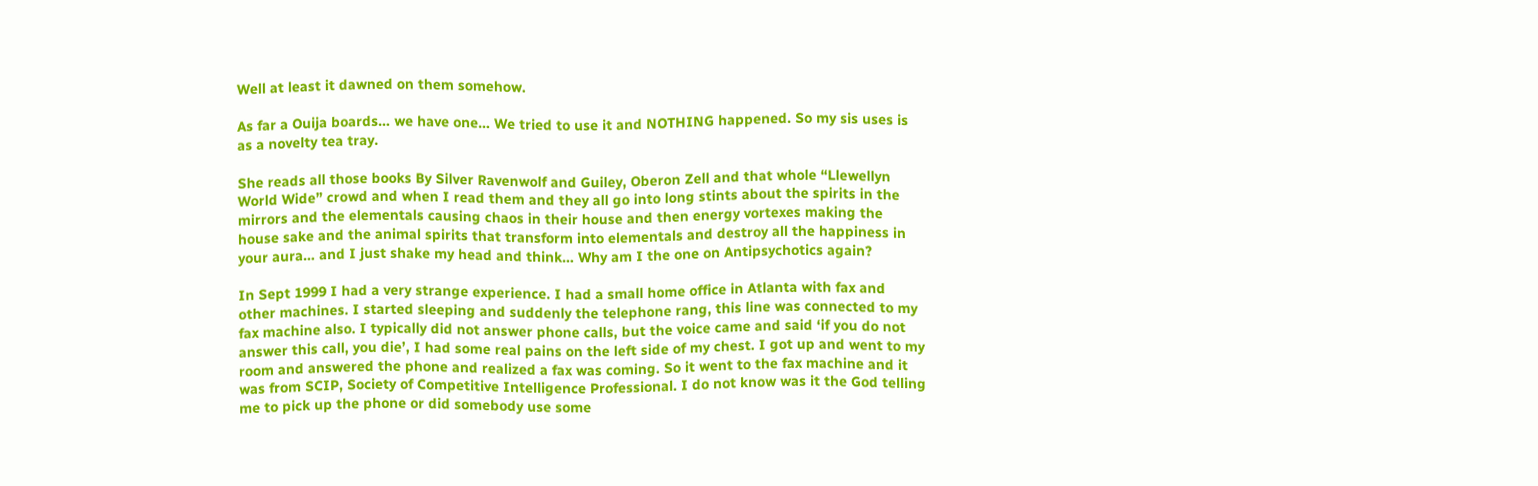Well at least it dawned on them somehow.

As far a Ouija boards… we have one… We tried to use it and NOTHING happened. So my sis uses is as a novelty tea tray.

She reads all those books By Silver Ravenwolf and Guiley, Oberon Zell and that whole “Llewellyn World Wide” crowd and when I read them and they all go into long stints about the spirits in the mirrors and the elementals causing chaos in their house and then energy vortexes making the house sake and the animal spirits that transform into elementals and destroy all the happiness in your aura… and I just shake my head and think… Why am I the one on Antipsychotics again?

In Sept 1999 I had a very strange experience. I had a small home office in Atlanta with fax and other machines. I started sleeping and suddenly the telephone rang, this line was connected to my fax machine also. I typically did not answer phone calls, but the voice came and said ‘if you do not answer this call, you die’, I had some real pains on the left side of my chest. I got up and went to my room and answered the phone and realized a fax was coming. So it went to the fax machine and it was from SCIP, Society of Competitive Intelligence Professional. I do not know was it the God telling me to pick up the phone or did somebody use some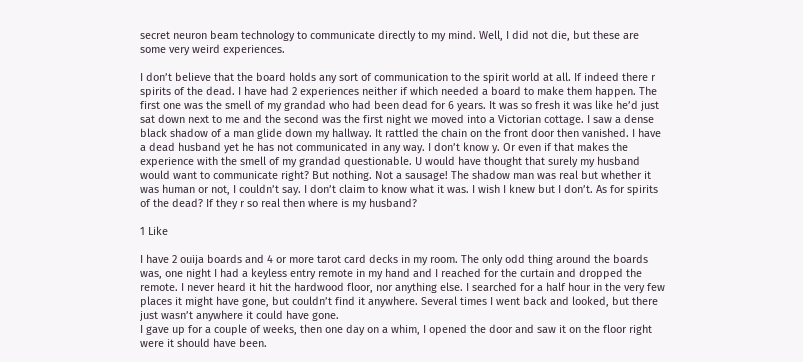secret neuron beam technology to communicate directly to my mind. Well, I did not die, but these are some very weird experiences.

I don’t believe that the board holds any sort of communication to the spirit world at all. If indeed there r spirits of the dead. I have had 2 experiences neither if which needed a board to make them happen. The first one was the smell of my grandad who had been dead for 6 years. It was so fresh it was like he’d just sat down next to me and the second was the first night we moved into a Victorian cottage. I saw a dense black shadow of a man glide down my hallway. It rattled the chain on the front door then vanished. I have a dead husband yet he has not communicated in any way. I don’t know y. Or even if that makes the experience with the smell of my grandad questionable. U would have thought that surely my husband would want to communicate right? But nothing. Not a sausage! The shadow man was real but whether it was human or not, I couldn’t say. I don’t claim to know what it was. I wish I knew but I don’t. As for spirits of the dead? If they r so real then where is my husband?

1 Like

I have 2 ouija boards and 4 or more tarot card decks in my room. The only odd thing around the boards was, one night I had a keyless entry remote in my hand and I reached for the curtain and dropped the remote. I never heard it hit the hardwood floor, nor anything else. I searched for a half hour in the very few places it might have gone, but couldn’t find it anywhere. Several times I went back and looked, but there just wasn’t anywhere it could have gone.
I gave up for a couple of weeks, then one day on a whim, I opened the door and saw it on the floor right were it should have been.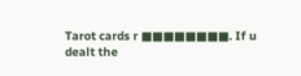Tarot cards r ■■■■■■■■. If u dealt the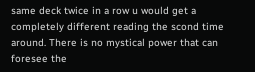same deck twice in a row u would get a completely different reading the scond time around. There is no mystical power that can foresee the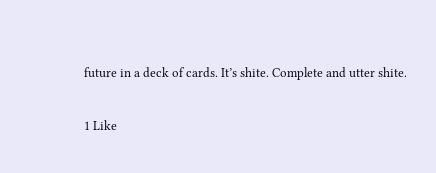future in a deck of cards. It’s shite. Complete and utter shite.

1 Like